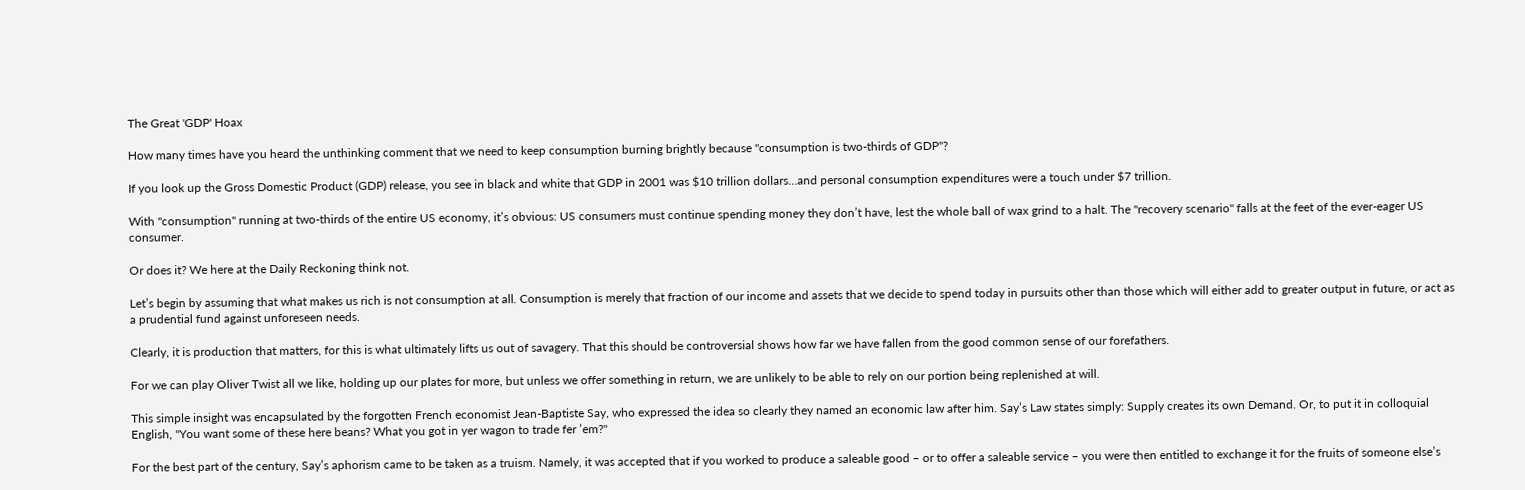The Great 'GDP' Hoax

How many times have you heard the unthinking comment that we need to keep consumption burning brightly because "consumption is two-thirds of GDP"?

If you look up the Gross Domestic Product (GDP) release, you see in black and white that GDP in 2001 was $10 trillion dollars…and personal consumption expenditures were a touch under $7 trillion.

With "consumption" running at two-thirds of the entire US economy, it’s obvious: US consumers must continue spending money they don’t have, lest the whole ball of wax grind to a halt. The "recovery scenario" falls at the feet of the ever-eager US consumer.

Or does it? We here at the Daily Reckoning think not.

Let’s begin by assuming that what makes us rich is not consumption at all. Consumption is merely that fraction of our income and assets that we decide to spend today in pursuits other than those which will either add to greater output in future, or act as a prudential fund against unforeseen needs.

Clearly, it is production that matters, for this is what ultimately lifts us out of savagery. That this should be controversial shows how far we have fallen from the good common sense of our forefathers.

For we can play Oliver Twist all we like, holding up our plates for more, but unless we offer something in return, we are unlikely to be able to rely on our portion being replenished at will.

This simple insight was encapsulated by the forgotten French economist Jean-Baptiste Say, who expressed the idea so clearly they named an economic law after him. Say’s Law states simply: Supply creates its own Demand. Or, to put it in colloquial English, "You want some of these here beans? What you got in yer wagon to trade fer ’em?"

For the best part of the century, Say’s aphorism came to be taken as a truism. Namely, it was accepted that if you worked to produce a saleable good – or to offer a saleable service – you were then entitled to exchange it for the fruits of someone else’s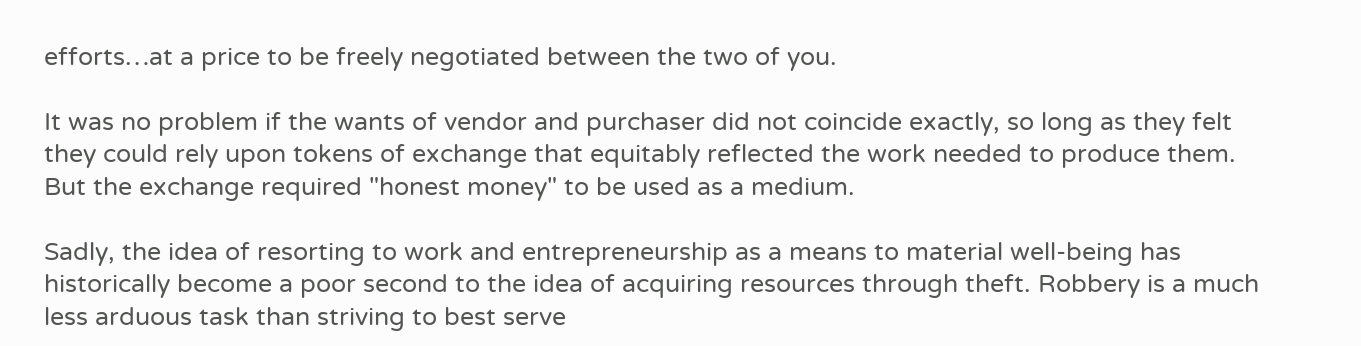efforts…at a price to be freely negotiated between the two of you.

It was no problem if the wants of vendor and purchaser did not coincide exactly, so long as they felt they could rely upon tokens of exchange that equitably reflected the work needed to produce them. But the exchange required "honest money" to be used as a medium.

Sadly, the idea of resorting to work and entrepreneurship as a means to material well-being has historically become a poor second to the idea of acquiring resources through theft. Robbery is a much less arduous task than striving to best serve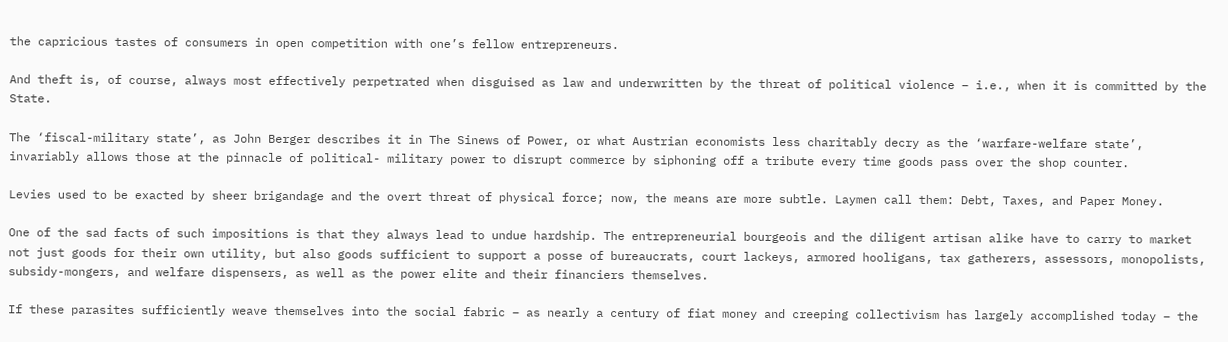the capricious tastes of consumers in open competition with one’s fellow entrepreneurs.

And theft is, of course, always most effectively perpetrated when disguised as law and underwritten by the threat of political violence – i.e., when it is committed by the State.

The ‘fiscal-military state’, as John Berger describes it in The Sinews of Power, or what Austrian economists less charitably decry as the ‘warfare-welfare state’, invariably allows those at the pinnacle of political- military power to disrupt commerce by siphoning off a tribute every time goods pass over the shop counter.

Levies used to be exacted by sheer brigandage and the overt threat of physical force; now, the means are more subtle. Laymen call them: Debt, Taxes, and Paper Money.

One of the sad facts of such impositions is that they always lead to undue hardship. The entrepreneurial bourgeois and the diligent artisan alike have to carry to market not just goods for their own utility, but also goods sufficient to support a posse of bureaucrats, court lackeys, armored hooligans, tax gatherers, assessors, monopolists, subsidy-mongers, and welfare dispensers, as well as the power elite and their financiers themselves.

If these parasites sufficiently weave themselves into the social fabric – as nearly a century of fiat money and creeping collectivism has largely accomplished today – the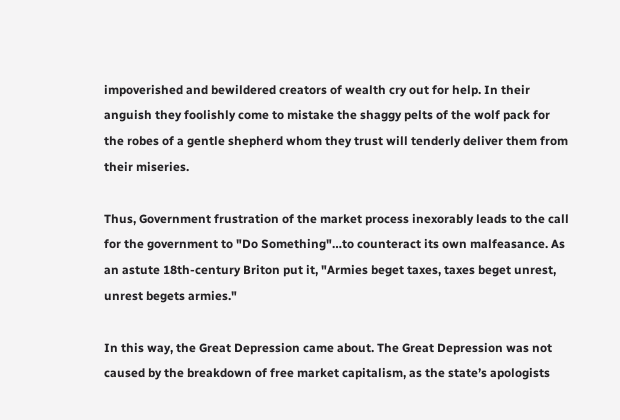impoverished and bewildered creators of wealth cry out for help. In their anguish they foolishly come to mistake the shaggy pelts of the wolf pack for the robes of a gentle shepherd whom they trust will tenderly deliver them from their miseries.

Thus, Government frustration of the market process inexorably leads to the call for the government to "Do Something"…to counteract its own malfeasance. As an astute 18th-century Briton put it, "Armies beget taxes, taxes beget unrest, unrest begets armies."

In this way, the Great Depression came about. The Great Depression was not caused by the breakdown of free market capitalism, as the state’s apologists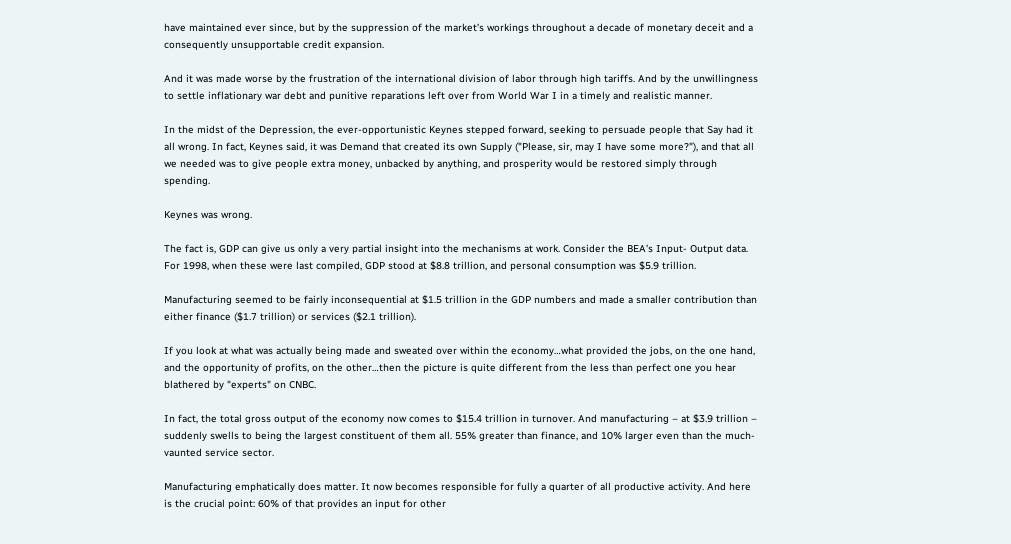have maintained ever since, but by the suppression of the market’s workings throughout a decade of monetary deceit and a consequently unsupportable credit expansion.

And it was made worse by the frustration of the international division of labor through high tariffs. And by the unwillingness to settle inflationary war debt and punitive reparations left over from World War I in a timely and realistic manner.

In the midst of the Depression, the ever-opportunistic Keynes stepped forward, seeking to persuade people that Say had it all wrong. In fact, Keynes said, it was Demand that created its own Supply ("Please, sir, may I have some more?"), and that all we needed was to give people extra money, unbacked by anything, and prosperity would be restored simply through spending.

Keynes was wrong.

The fact is, GDP can give us only a very partial insight into the mechanisms at work. Consider the BEA’s Input- Output data. For 1998, when these were last compiled, GDP stood at $8.8 trillion, and personal consumption was $5.9 trillion.

Manufacturing seemed to be fairly inconsequential at $1.5 trillion in the GDP numbers and made a smaller contribution than either finance ($1.7 trillion) or services ($2.1 trillion).

If you look at what was actually being made and sweated over within the economy…what provided the jobs, on the one hand, and the opportunity of profits, on the other…then the picture is quite different from the less than perfect one you hear blathered by "experts" on CNBC.

In fact, the total gross output of the economy now comes to $15.4 trillion in turnover. And manufacturing – at $3.9 trillion – suddenly swells to being the largest constituent of them all. 55% greater than finance, and 10% larger even than the much-vaunted service sector.

Manufacturing emphatically does matter. It now becomes responsible for fully a quarter of all productive activity. And here is the crucial point: 60% of that provides an input for other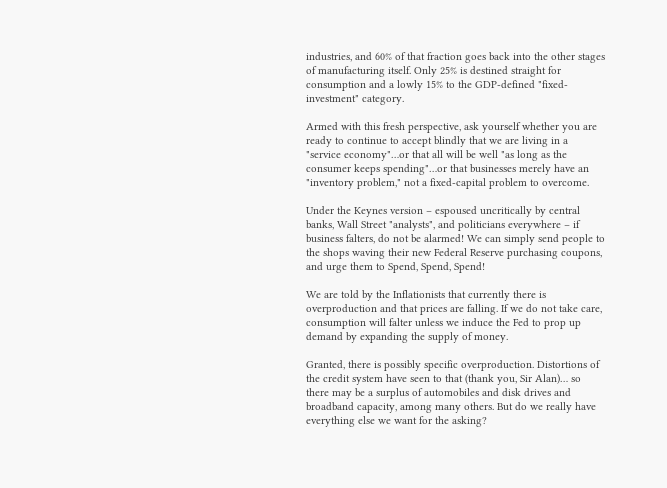industries, and 60% of that fraction goes back into the other stages of manufacturing itself. Only 25% is destined straight for consumption and a lowly 15% to the GDP-defined "fixed- investment" category.

Armed with this fresh perspective, ask yourself whether you are ready to continue to accept blindly that we are living in a "service economy"…or that all will be well "as long as the consumer keeps spending"…or that businesses merely have an "inventory problem," not a fixed-capital problem to overcome.

Under the Keynes version – espoused uncritically by central banks, Wall Street "analysts", and politicians everywhere – if business falters, do not be alarmed! We can simply send people to the shops waving their new Federal Reserve purchasing coupons, and urge them to Spend, Spend, Spend!

We are told by the Inflationists that currently there is overproduction and that prices are falling. If we do not take care, consumption will falter unless we induce the Fed to prop up demand by expanding the supply of money.

Granted, there is possibly specific overproduction. Distortions of the credit system have seen to that (thank you, Sir Alan)… so there may be a surplus of automobiles and disk drives and broadband capacity, among many others. But do we really have everything else we want for the asking?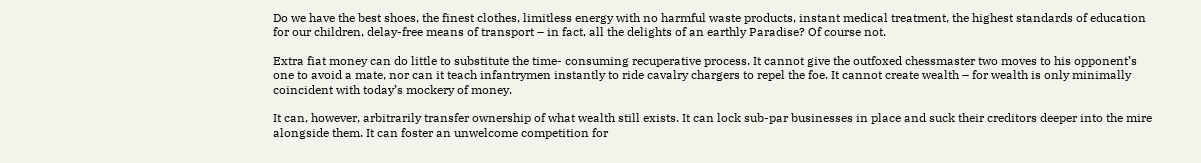Do we have the best shoes, the finest clothes, limitless energy with no harmful waste products, instant medical treatment, the highest standards of education for our children, delay-free means of transport – in fact, all the delights of an earthly Paradise? Of course not.

Extra fiat money can do little to substitute the time- consuming recuperative process. It cannot give the outfoxed chessmaster two moves to his opponent’s one to avoid a mate, nor can it teach infantrymen instantly to ride cavalry chargers to repel the foe. It cannot create wealth – for wealth is only minimally coincident with today’s mockery of money.

It can, however, arbitrarily transfer ownership of what wealth still exists. It can lock sub-par businesses in place and suck their creditors deeper into the mire alongside them. It can foster an unwelcome competition for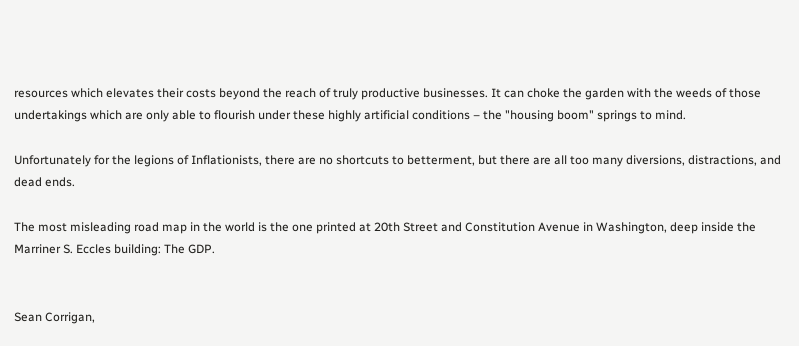resources which elevates their costs beyond the reach of truly productive businesses. It can choke the garden with the weeds of those undertakings which are only able to flourish under these highly artificial conditions – the "housing boom" springs to mind.

Unfortunately for the legions of Inflationists, there are no shortcuts to betterment, but there are all too many diversions, distractions, and dead ends.

The most misleading road map in the world is the one printed at 20th Street and Constitution Avenue in Washington, deep inside the Marriner S. Eccles building: The GDP.


Sean Corrigan,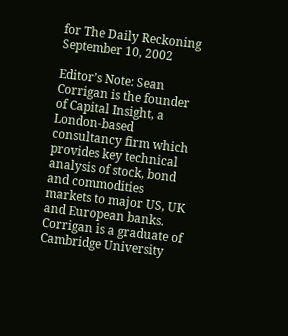for The Daily Reckoning
September 10, 2002

Editor’s Note: Sean Corrigan is the founder of Capital Insight, a London-based consultancy firm which provides key technical analysis of stock, bond and commodities markets to major US, UK and European banks. Corrigan is a graduate of Cambridge University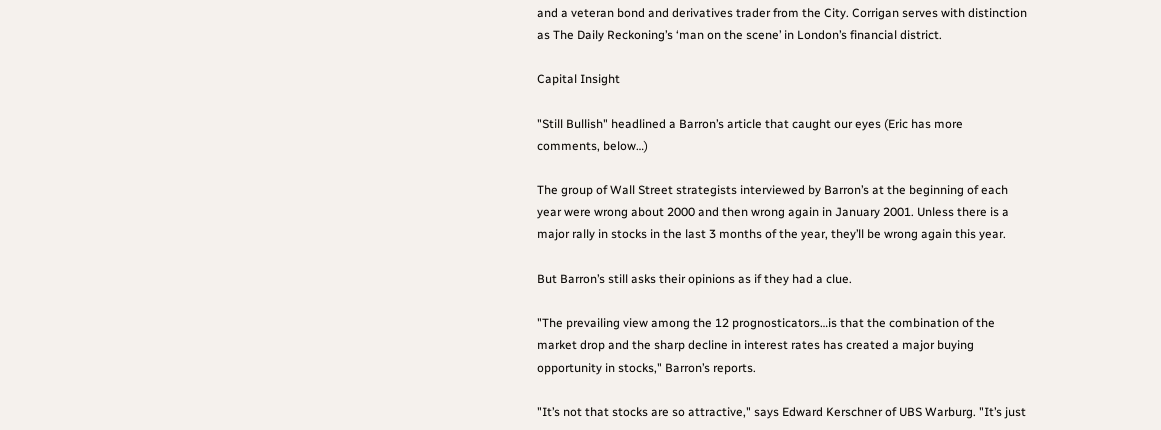and a veteran bond and derivatives trader from the City. Corrigan serves with distinction as The Daily Reckoning’s ‘man on the scene’ in London’s financial district.

Capital Insight

"Still Bullish" headlined a Barron’s article that caught our eyes (Eric has more comments, below…)

The group of Wall Street strategists interviewed by Barron’s at the beginning of each year were wrong about 2000 and then wrong again in January 2001. Unless there is a major rally in stocks in the last 3 months of the year, they’ll be wrong again this year.

But Barron’s still asks their opinions as if they had a clue.

"The prevailing view among the 12 prognosticators…is that the combination of the market drop and the sharp decline in interest rates has created a major buying opportunity in stocks," Barron’s reports.

"It’s not that stocks are so attractive," says Edward Kerschner of UBS Warburg. "It’s just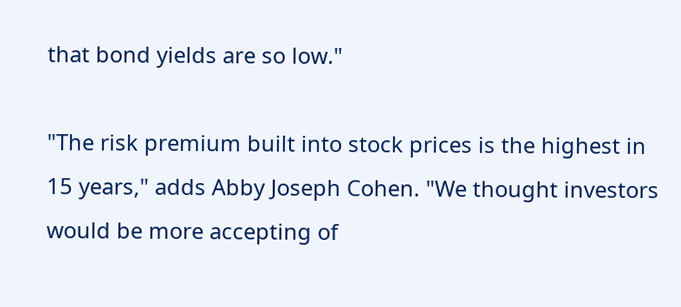that bond yields are so low."

"The risk premium built into stock prices is the highest in 15 years," adds Abby Joseph Cohen. "We thought investors would be more accepting of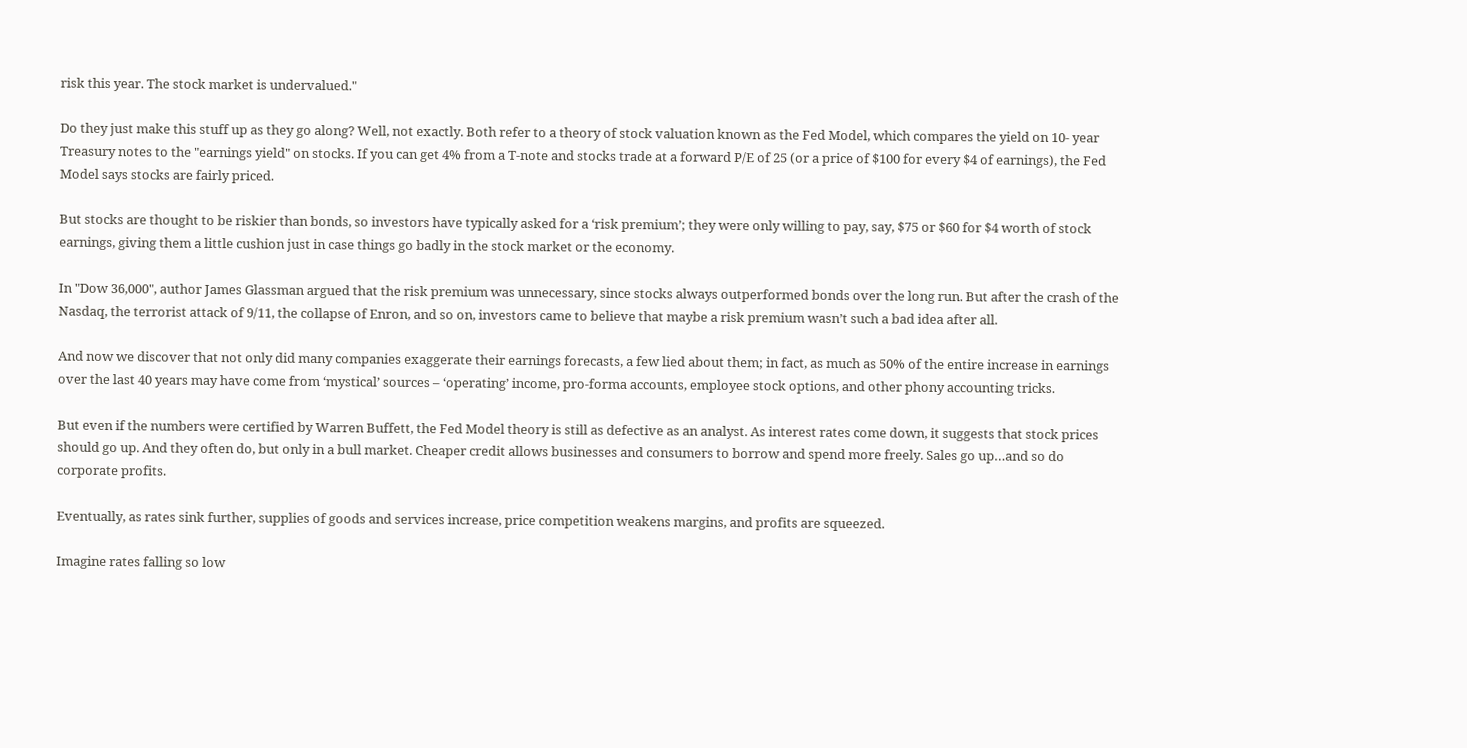risk this year. The stock market is undervalued."

Do they just make this stuff up as they go along? Well, not exactly. Both refer to a theory of stock valuation known as the Fed Model, which compares the yield on 10- year Treasury notes to the "earnings yield" on stocks. If you can get 4% from a T-note and stocks trade at a forward P/E of 25 (or a price of $100 for every $4 of earnings), the Fed Model says stocks are fairly priced.

But stocks are thought to be riskier than bonds, so investors have typically asked for a ‘risk premium’; they were only willing to pay, say, $75 or $60 for $4 worth of stock earnings, giving them a little cushion just in case things go badly in the stock market or the economy.

In "Dow 36,000", author James Glassman argued that the risk premium was unnecessary, since stocks always outperformed bonds over the long run. But after the crash of the Nasdaq, the terrorist attack of 9/11, the collapse of Enron, and so on, investors came to believe that maybe a risk premium wasn’t such a bad idea after all.

And now we discover that not only did many companies exaggerate their earnings forecasts, a few lied about them; in fact, as much as 50% of the entire increase in earnings over the last 40 years may have come from ‘mystical’ sources – ‘operating’ income, pro-forma accounts, employee stock options, and other phony accounting tricks.

But even if the numbers were certified by Warren Buffett, the Fed Model theory is still as defective as an analyst. As interest rates come down, it suggests that stock prices should go up. And they often do, but only in a bull market. Cheaper credit allows businesses and consumers to borrow and spend more freely. Sales go up…and so do corporate profits.

Eventually, as rates sink further, supplies of goods and services increase, price competition weakens margins, and profits are squeezed.

Imagine rates falling so low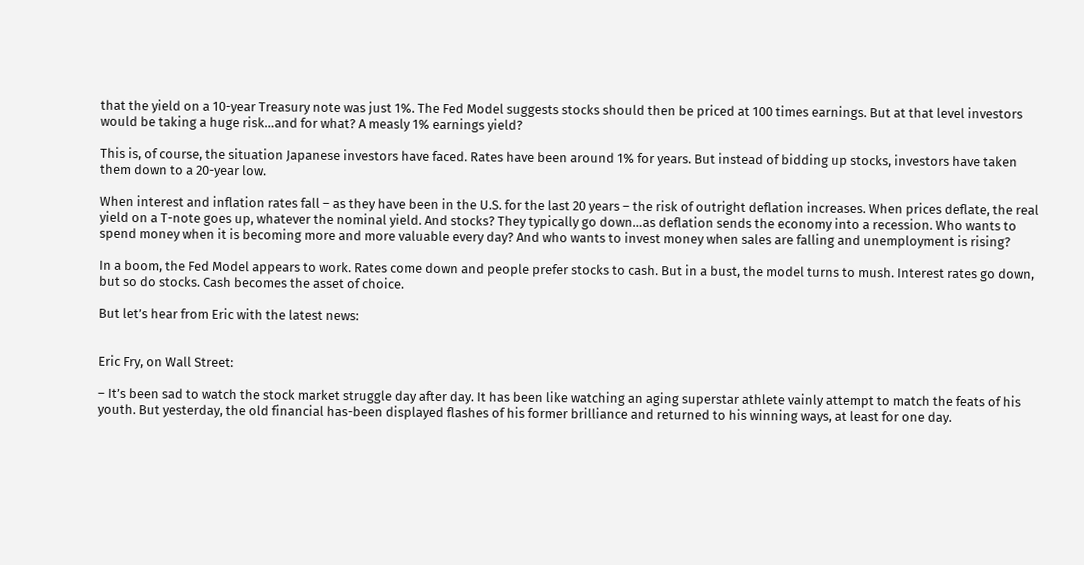that the yield on a 10-year Treasury note was just 1%. The Fed Model suggests stocks should then be priced at 100 times earnings. But at that level investors would be taking a huge risk…and for what? A measly 1% earnings yield?

This is, of course, the situation Japanese investors have faced. Rates have been around 1% for years. But instead of bidding up stocks, investors have taken them down to a 20-year low.

When interest and inflation rates fall – as they have been in the U.S. for the last 20 years – the risk of outright deflation increases. When prices deflate, the real yield on a T-note goes up, whatever the nominal yield. And stocks? They typically go down…as deflation sends the economy into a recession. Who wants to spend money when it is becoming more and more valuable every day? And who wants to invest money when sales are falling and unemployment is rising?

In a boom, the Fed Model appears to work. Rates come down and people prefer stocks to cash. But in a bust, the model turns to mush. Interest rates go down, but so do stocks. Cash becomes the asset of choice.

But let’s hear from Eric with the latest news:


Eric Fry, on Wall Street:

– It’s been sad to watch the stock market struggle day after day. It has been like watching an aging superstar athlete vainly attempt to match the feats of his youth. But yesterday, the old financial has-been displayed flashes of his former brilliance and returned to his winning ways, at least for one day.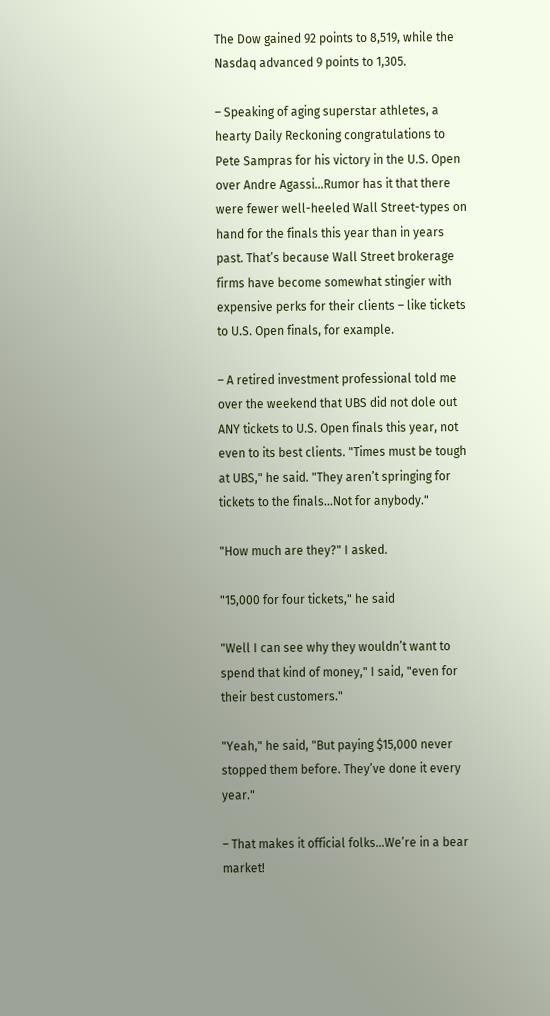The Dow gained 92 points to 8,519, while the Nasdaq advanced 9 points to 1,305.

– Speaking of aging superstar athletes, a hearty Daily Reckoning congratulations to Pete Sampras for his victory in the U.S. Open over Andre Agassi…Rumor has it that there were fewer well-heeled Wall Street-types on hand for the finals this year than in years past. That’s because Wall Street brokerage firms have become somewhat stingier with expensive perks for their clients – like tickets to U.S. Open finals, for example.

– A retired investment professional told me over the weekend that UBS did not dole out ANY tickets to U.S. Open finals this year, not even to its best clients. "Times must be tough at UBS," he said. "They aren’t springing for tickets to the finals…Not for anybody."

"How much are they?" I asked.

"15,000 for four tickets," he said

"Well I can see why they wouldn’t want to spend that kind of money," I said, "even for their best customers."

"Yeah," he said, "But paying $15,000 never stopped them before. They’ve done it every year."

– That makes it official folks…We’re in a bear market!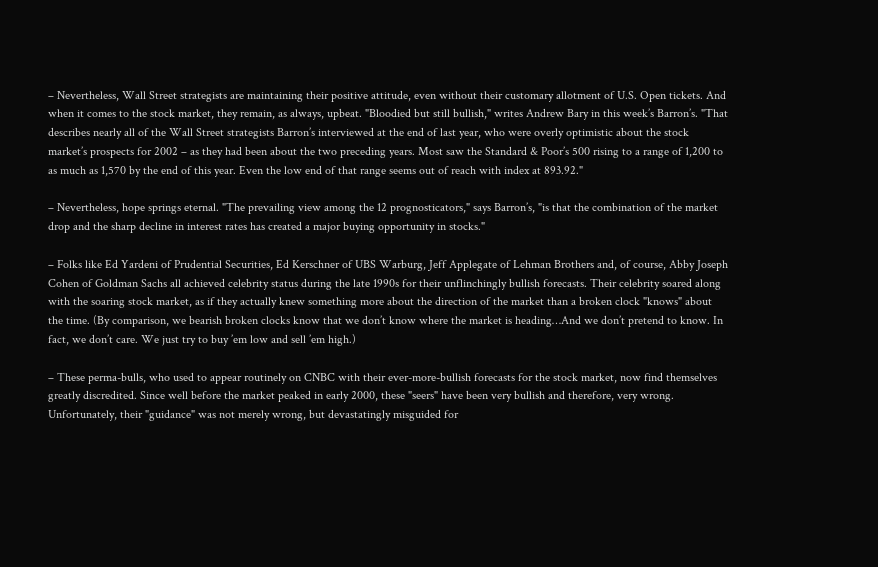– Nevertheless, Wall Street strategists are maintaining their positive attitude, even without their customary allotment of U.S. Open tickets. And when it comes to the stock market, they remain, as always, upbeat. "Bloodied but still bullish," writes Andrew Bary in this week’s Barron’s. "That describes nearly all of the Wall Street strategists Barron’s interviewed at the end of last year, who were overly optimistic about the stock market’s prospects for 2002 – as they had been about the two preceding years. Most saw the Standard & Poor’s 500 rising to a range of 1,200 to as much as 1,570 by the end of this year. Even the low end of that range seems out of reach with index at 893.92."

– Nevertheless, hope springs eternal. "The prevailing view among the 12 prognosticators," says Barron’s, "is that the combination of the market drop and the sharp decline in interest rates has created a major buying opportunity in stocks."

– Folks like Ed Yardeni of Prudential Securities, Ed Kerschner of UBS Warburg, Jeff Applegate of Lehman Brothers and, of course, Abby Joseph Cohen of Goldman Sachs all achieved celebrity status during the late 1990s for their unflinchingly bullish forecasts. Their celebrity soared along with the soaring stock market, as if they actually knew something more about the direction of the market than a broken clock "knows" about the time. (By comparison, we bearish broken clocks know that we don’t know where the market is heading…And we don’t pretend to know. In fact, we don’t care. We just try to buy ’em low and sell ’em high.)

– These perma-bulls, who used to appear routinely on CNBC with their ever-more-bullish forecasts for the stock market, now find themselves greatly discredited. Since well before the market peaked in early 2000, these "seers" have been very bullish and therefore, very wrong. Unfortunately, their "guidance" was not merely wrong, but devastatingly misguided for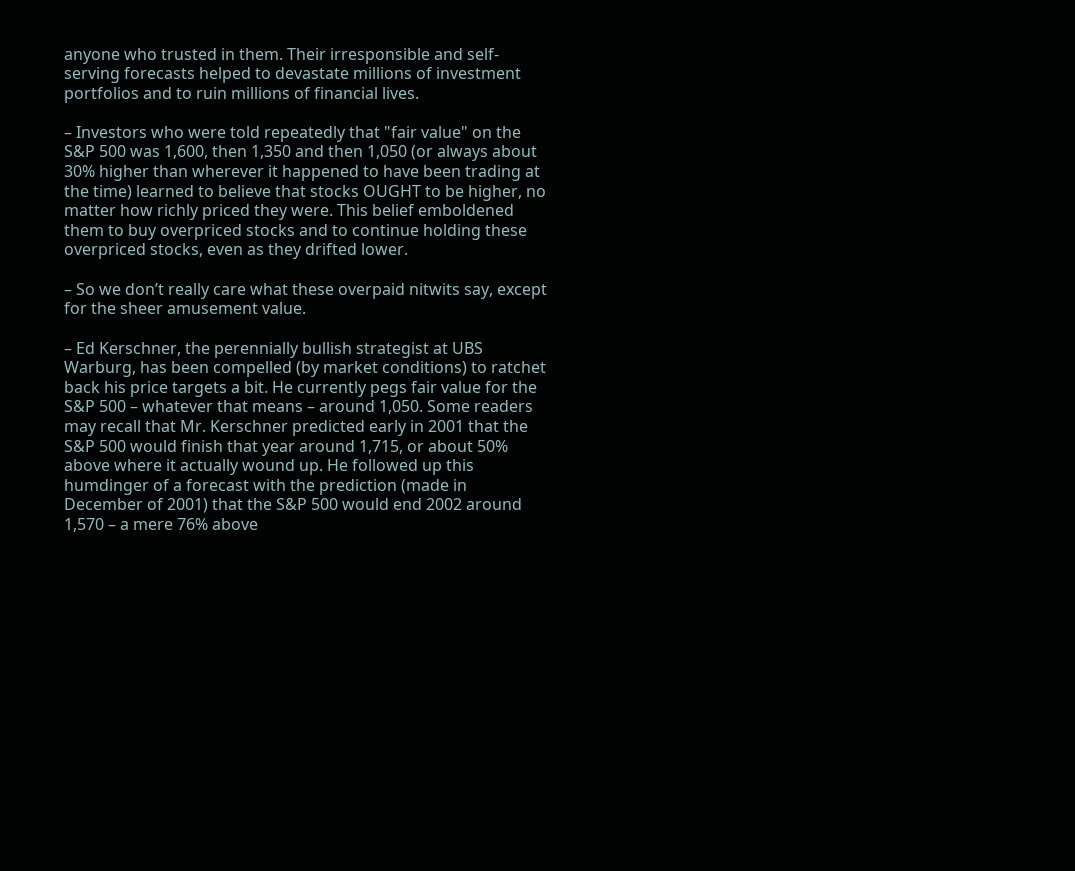anyone who trusted in them. Their irresponsible and self-serving forecasts helped to devastate millions of investment portfolios and to ruin millions of financial lives.

– Investors who were told repeatedly that "fair value" on the S&P 500 was 1,600, then 1,350 and then 1,050 (or always about 30% higher than wherever it happened to have been trading at the time) learned to believe that stocks OUGHT to be higher, no matter how richly priced they were. This belief emboldened them to buy overpriced stocks and to continue holding these overpriced stocks, even as they drifted lower.

– So we don’t really care what these overpaid nitwits say, except for the sheer amusement value.

– Ed Kerschner, the perennially bullish strategist at UBS Warburg, has been compelled (by market conditions) to ratchet back his price targets a bit. He currently pegs fair value for the S&P 500 – whatever that means – around 1,050. Some readers may recall that Mr. Kerschner predicted early in 2001 that the S&P 500 would finish that year around 1,715, or about 50% above where it actually wound up. He followed up this humdinger of a forecast with the prediction (made in December of 2001) that the S&P 500 would end 2002 around 1,570 – a mere 76% above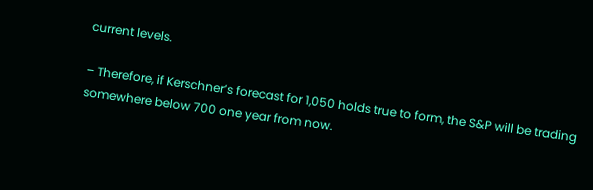current levels.

– Therefore, if Kerschner’s forecast for 1,050 holds true to form, the S&P will be trading somewhere below 700 one year from now.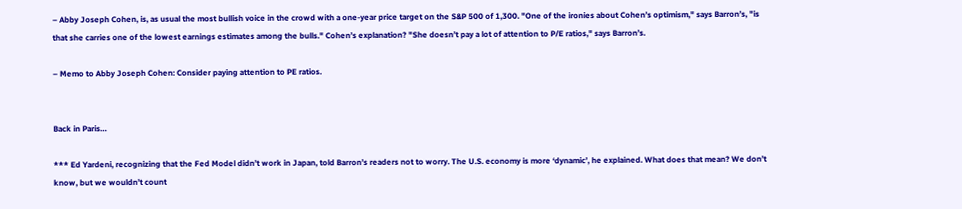– Abby Joseph Cohen, is, as usual the most bullish voice in the crowd with a one-year price target on the S&P 500 of 1,300. "One of the ironies about Cohen’s optimism," says Barron’s, "is that she carries one of the lowest earnings estimates among the bulls." Cohen’s explanation? "She doesn’t pay a lot of attention to P/E ratios," says Barron’s.

– Memo to Abby Joseph Cohen: Consider paying attention to PE ratios.


Back in Paris…

*** Ed Yardeni, recognizing that the Fed Model didn’t work in Japan, told Barron’s readers not to worry. The U.S. economy is more ‘dynamic’, he explained. What does that mean? We don’t know, but we wouldn’t count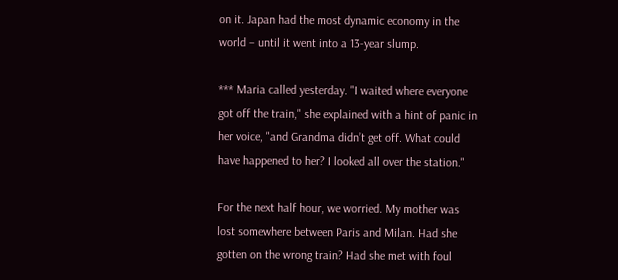on it. Japan had the most dynamic economy in the world – until it went into a 13-year slump.

*** Maria called yesterday. "I waited where everyone got off the train," she explained with a hint of panic in her voice, "and Grandma didn’t get off. What could have happened to her? I looked all over the station."

For the next half hour, we worried. My mother was lost somewhere between Paris and Milan. Had she gotten on the wrong train? Had she met with foul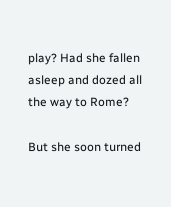play? Had she fallen asleep and dozed all the way to Rome?

But she soon turned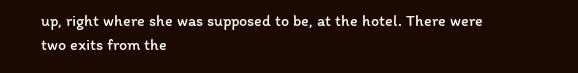up, right where she was supposed to be, at the hotel. There were two exits from the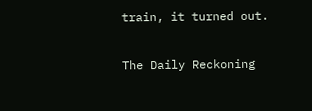train, it turned out.

The Daily Reckoning